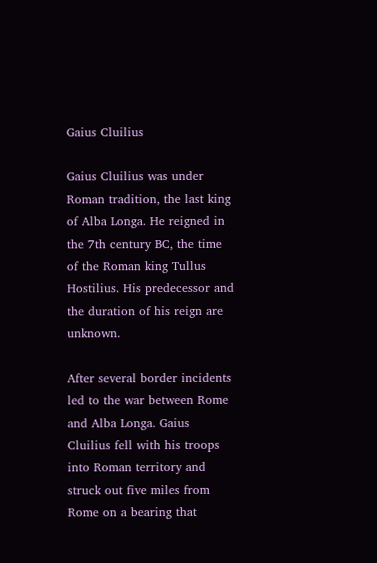Gaius Cluilius

Gaius Cluilius was under Roman tradition, the last king of Alba Longa. He reigned in the 7th century BC, the time of the Roman king Tullus Hostilius. His predecessor and the duration of his reign are unknown.

After several border incidents led to the war between Rome and Alba Longa. Gaius Cluilius fell with his troops into Roman territory and struck out five miles from Rome on a bearing that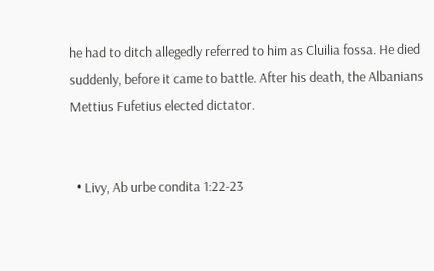he had to ditch allegedly referred to him as Cluilia fossa. He died suddenly, before it came to battle. After his death, the Albanians Mettius Fufetius elected dictator.


  • Livy, Ab urbe condita 1:22-23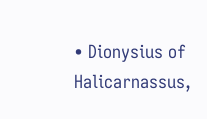• Dionysius of Halicarnassus,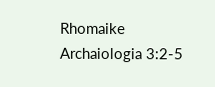Rhomaike Archaiologia 3:2-5